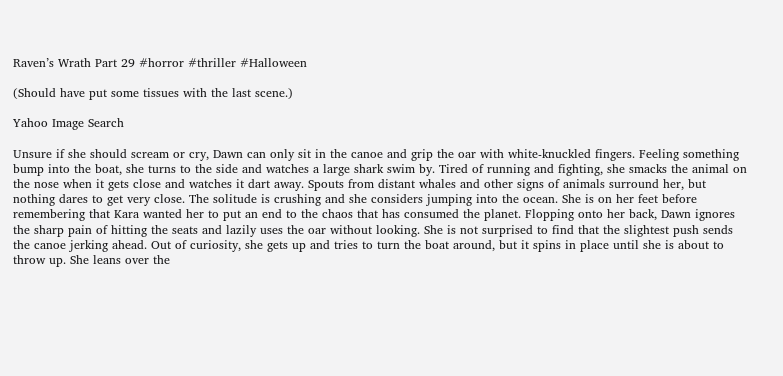Raven’s Wrath Part 29 #horror #thriller #Halloween

(Should have put some tissues with the last scene.)

Yahoo Image Search

Unsure if she should scream or cry, Dawn can only sit in the canoe and grip the oar with white-knuckled fingers. Feeling something bump into the boat, she turns to the side and watches a large shark swim by. Tired of running and fighting, she smacks the animal on the nose when it gets close and watches it dart away. Spouts from distant whales and other signs of animals surround her, but nothing dares to get very close. The solitude is crushing and she considers jumping into the ocean. She is on her feet before remembering that Kara wanted her to put an end to the chaos that has consumed the planet. Flopping onto her back, Dawn ignores the sharp pain of hitting the seats and lazily uses the oar without looking. She is not surprised to find that the slightest push sends the canoe jerking ahead. Out of curiosity, she gets up and tries to turn the boat around, but it spins in place until she is about to throw up. She leans over the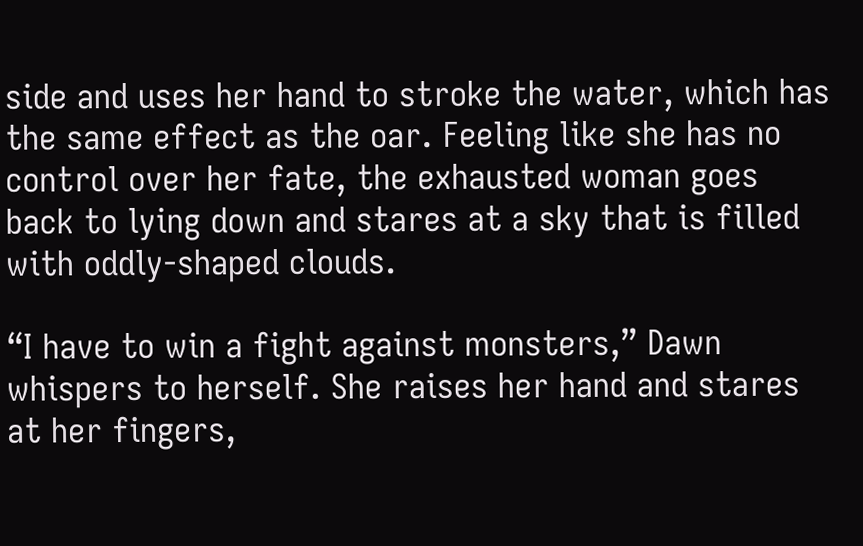side and uses her hand to stroke the water, which has the same effect as the oar. Feeling like she has no control over her fate, the exhausted woman goes back to lying down and stares at a sky that is filled with oddly-shaped clouds.

“I have to win a fight against monsters,” Dawn whispers to herself. She raises her hand and stares at her fingers,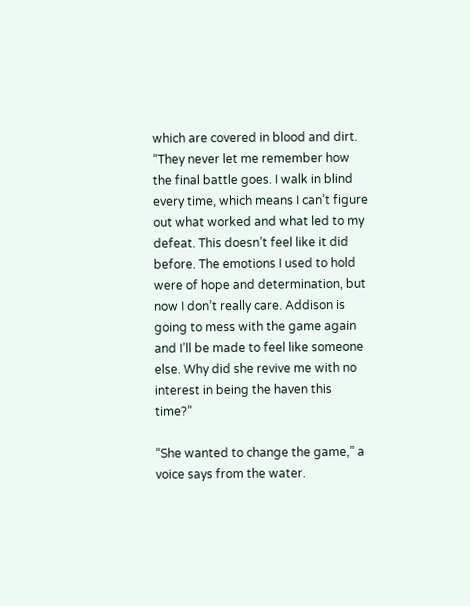which are covered in blood and dirt. “They never let me remember how the final battle goes. I walk in blind every time, which means I can’t figure out what worked and what led to my defeat. This doesn’t feel like it did before. The emotions I used to hold were of hope and determination, but now I don’t really care. Addison is going to mess with the game again and I’ll be made to feel like someone else. Why did she revive me with no interest in being the haven this time?”

“She wanted to change the game,” a voice says from the water.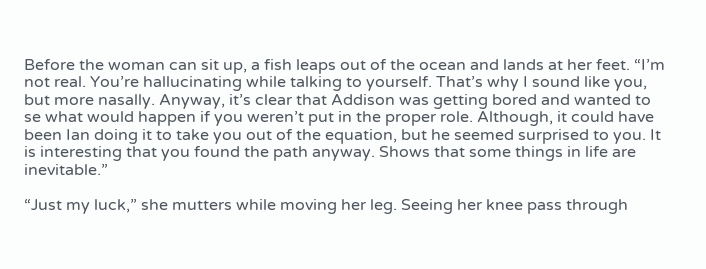Before the woman can sit up, a fish leaps out of the ocean and lands at her feet. “I’m not real. You’re hallucinating while talking to yourself. That’s why I sound like you, but more nasally. Anyway, it’s clear that Addison was getting bored and wanted to se what would happen if you weren’t put in the proper role. Although, it could have been Ian doing it to take you out of the equation, but he seemed surprised to you. It is interesting that you found the path anyway. Shows that some things in life are inevitable.”

“Just my luck,” she mutters while moving her leg. Seeing her knee pass through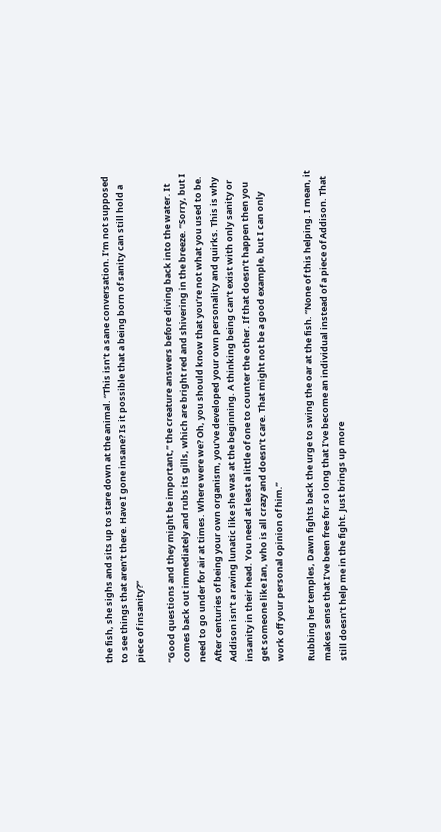the fish, she sighs and sits up to stare down at the animal. “This isn’t a sane conversation. I’m not supposed to see things that aren’t there. Have I gone insane? Is it possible that a being born of sanity can still hold a piece of insanity?”

“Good questions and they might be important,” the creature answers before diving back into the water. It comes back out immediately and rubs its gills, which are bright red and shivering in the breeze. “Sorry, but I need to go under for air at times. Where were we? Oh, you should know that you’re not what you used to be. After centuries of being your own organism, you’ve developed your own personality and quirks. This is why Addison isn’t a raving lunatic like she was at the beginning. A thinking being can’t exist with only sanity or insanity in their head. You need at least a little of one to counter the other. If that doesn’t happen then you get someone like Ian, who is all crazy and doesn’t care. That might not be a good example, but I can only work off your personal opinion of him.”

Rubbing her temples, Dawn fights back the urge to swing the oar at the fish. “None of this helping. I mean, it makes sense that I’ve been free for so long that I’ve become an individual instead of a piece of Addison. That still doesn’t help me in the fight. Just brings up more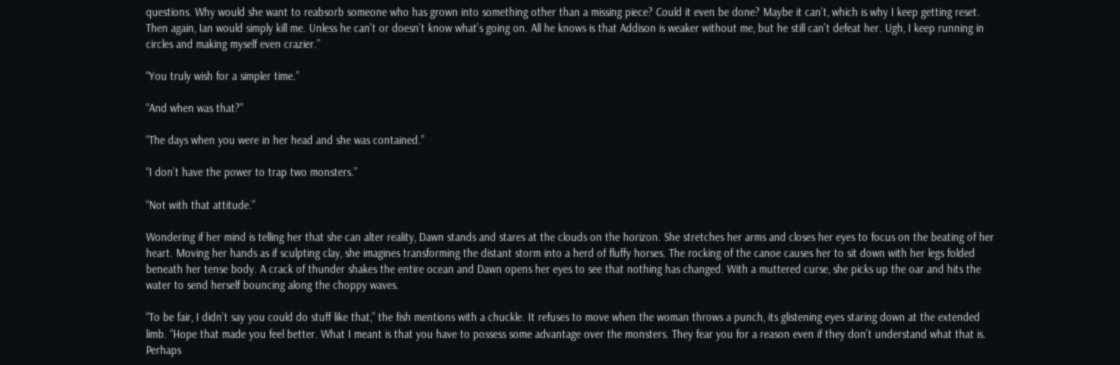questions. Why would she want to reabsorb someone who has grown into something other than a missing piece? Could it even be done? Maybe it can’t, which is why I keep getting reset. Then again, Ian would simply kill me. Unless he can’t or doesn’t know what’s going on. All he knows is that Addison is weaker without me, but he still can’t defeat her. Ugh, I keep running in circles and making myself even crazier.”

“You truly wish for a simpler time.”

“And when was that?”

“The days when you were in her head and she was contained.”

“I don’t have the power to trap two monsters.”

“Not with that attitude.”

Wondering if her mind is telling her that she can alter reality, Dawn stands and stares at the clouds on the horizon. She stretches her arms and closes her eyes to focus on the beating of her heart. Moving her hands as if sculpting clay, she imagines transforming the distant storm into a herd of fluffy horses. The rocking of the canoe causes her to sit down with her legs folded beneath her tense body. A crack of thunder shakes the entire ocean and Dawn opens her eyes to see that nothing has changed. With a muttered curse, she picks up the oar and hits the water to send herself bouncing along the choppy waves.

“To be fair, I didn’t say you could do stuff like that,” the fish mentions with a chuckle. It refuses to move when the woman throws a punch, its glistening eyes staring down at the extended limb. “Hope that made you feel better. What I meant is that you have to possess some advantage over the monsters. They fear you for a reason even if they don’t understand what that is. Perhaps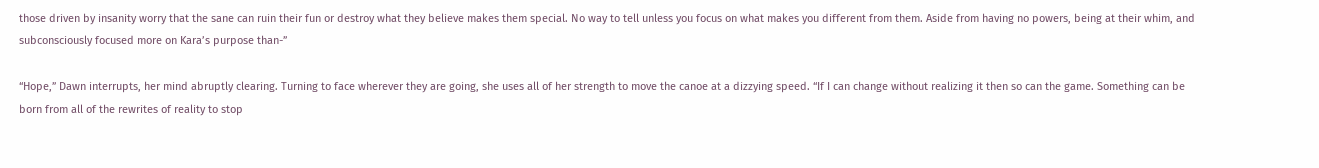those driven by insanity worry that the sane can ruin their fun or destroy what they believe makes them special. No way to tell unless you focus on what makes you different from them. Aside from having no powers, being at their whim, and subconsciously focused more on Kara’s purpose than-”

“Hope,” Dawn interrupts, her mind abruptly clearing. Turning to face wherever they are going, she uses all of her strength to move the canoe at a dizzying speed. “If I can change without realizing it then so can the game. Something can be born from all of the rewrites of reality to stop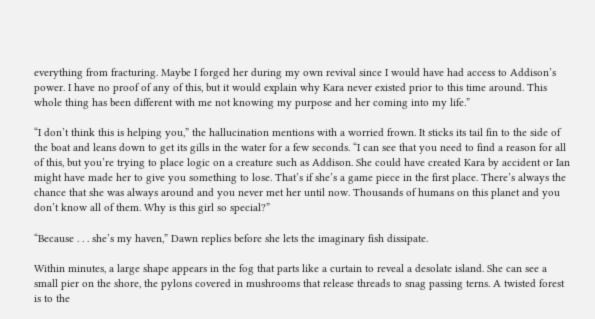everything from fracturing. Maybe I forged her during my own revival since I would have had access to Addison’s power. I have no proof of any of this, but it would explain why Kara never existed prior to this time around. This whole thing has been different with me not knowing my purpose and her coming into my life.”

“I don’t think this is helping you,” the hallucination mentions with a worried frown. It sticks its tail fin to the side of the boat and leans down to get its gills in the water for a few seconds. “I can see that you need to find a reason for all of this, but you’re trying to place logic on a creature such as Addison. She could have created Kara by accident or Ian might have made her to give you something to lose. That’s if she’s a game piece in the first place. There’s always the chance that she was always around and you never met her until now. Thousands of humans on this planet and you don’t know all of them. Why is this girl so special?”

“Because . . . she’s my haven,” Dawn replies before she lets the imaginary fish dissipate.

Within minutes, a large shape appears in the fog that parts like a curtain to reveal a desolate island. She can see a small pier on the shore, the pylons covered in mushrooms that release threads to snag passing terns. A twisted forest is to the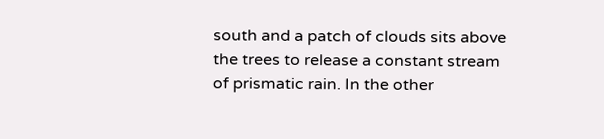south and a patch of clouds sits above the trees to release a constant stream of prismatic rain. In the other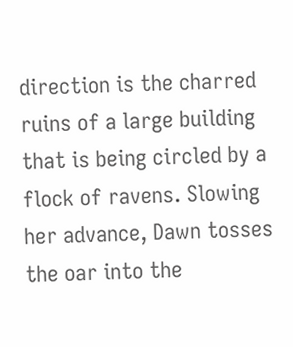direction is the charred ruins of a large building that is being circled by a flock of ravens. Slowing her advance, Dawn tosses the oar into the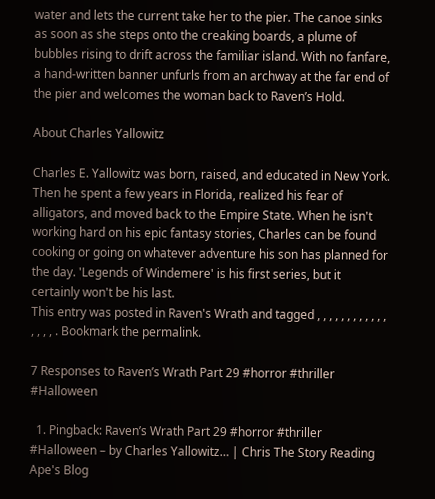water and lets the current take her to the pier. The canoe sinks as soon as she steps onto the creaking boards, a plume of bubbles rising to drift across the familiar island. With no fanfare, a hand-written banner unfurls from an archway at the far end of the pier and welcomes the woman back to Raven’s Hold.

About Charles Yallowitz

Charles E. Yallowitz was born, raised, and educated in New York. Then he spent a few years in Florida, realized his fear of alligators, and moved back to the Empire State. When he isn't working hard on his epic fantasy stories, Charles can be found cooking or going on whatever adventure his son has planned for the day. 'Legends of Windemere' is his first series, but it certainly won't be his last.
This entry was posted in Raven's Wrath and tagged , , , , , , , , , , , , , , , , . Bookmark the permalink.

7 Responses to Raven’s Wrath Part 29 #horror #thriller #Halloween

  1. Pingback: Raven’s Wrath Part 29 #horror #thriller #Halloween – by Charles Yallowitz… | Chris The Story Reading Ape's Blog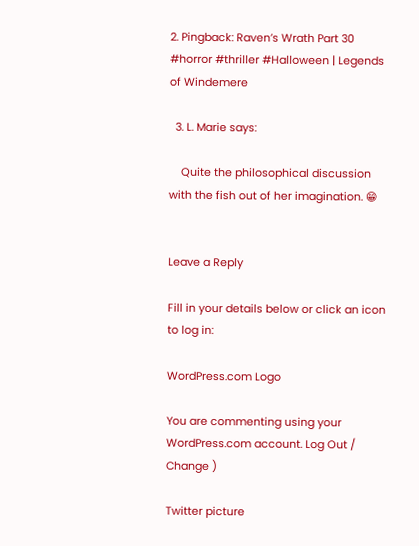2. Pingback: Raven’s Wrath Part 30 #horror #thriller #Halloween | Legends of Windemere

  3. L. Marie says:

    Quite the philosophical discussion with the fish out of her imagination. 😁


Leave a Reply

Fill in your details below or click an icon to log in:

WordPress.com Logo

You are commenting using your WordPress.com account. Log Out /  Change )

Twitter picture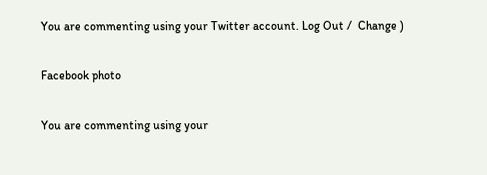You are commenting using your Twitter account. Log Out /  Change )

Facebook photo

You are commenting using your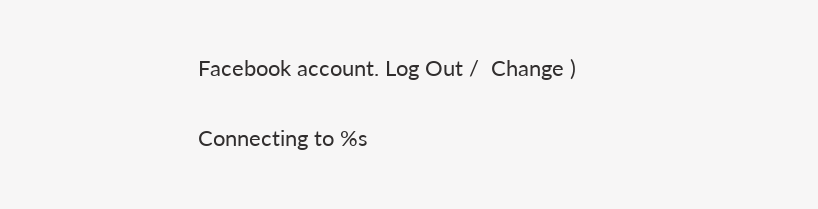Facebook account. Log Out /  Change )

Connecting to %s